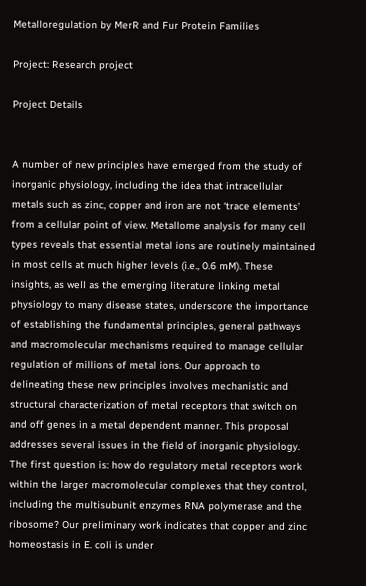Metalloregulation by MerR and Fur Protein Families

Project: Research project

Project Details


A number of new principles have emerged from the study of inorganic physiology, including the idea that intracellular metals such as zinc, copper and iron are not ‘trace elements’ from a cellular point of view. Metallome analysis for many cell types reveals that essential metal ions are routinely maintained in most cells at much higher levels (i.e., 0.6 mM). These insights, as well as the emerging literature linking metal physiology to many disease states, underscore the importance of establishing the fundamental principles, general pathways and macromolecular mechanisms required to manage cellular regulation of millions of metal ions. Our approach to delineating these new principles involves mechanistic and structural characterization of metal receptors that switch on and off genes in a metal dependent manner. This proposal addresses several issues in the field of inorganic physiology. The first question is: how do regulatory metal receptors work within the larger macromolecular complexes that they control, including the multisubunit enzymes RNA polymerase and the ribosome? Our preliminary work indicates that copper and zinc homeostasis in E. coli is under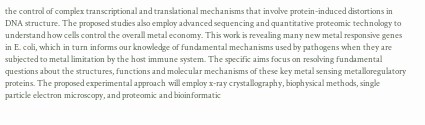the control of complex transcriptional and translational mechanisms that involve protein-induced distortions in DNA structure. The proposed studies also employ advanced sequencing and quantitative proteomic technology to understand how cells control the overall metal economy. This work is revealing many new metal responsive genes in E. coli, which in turn informs our knowledge of fundamental mechanisms used by pathogens when they are subjected to metal limitation by the host immune system. The specific aims focus on resolving fundamental questions about the structures, functions and molecular mechanisms of these key metal sensing metalloregulatory proteins. The proposed experimental approach will employ x-ray crystallography, biophysical methods, single particle electron microscopy, and proteomic and bioinformatic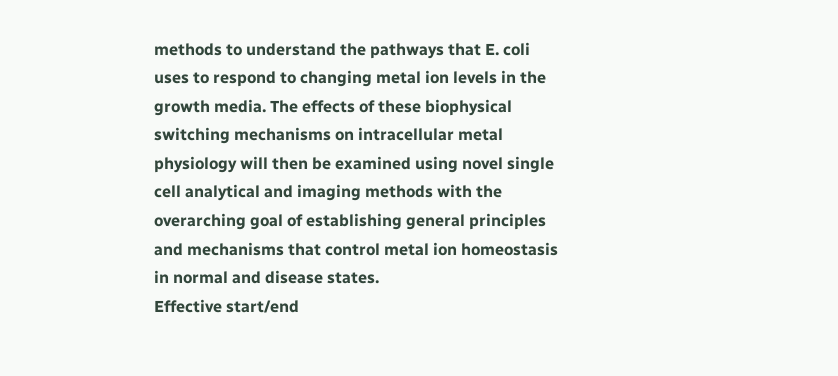methods to understand the pathways that E. coli uses to respond to changing metal ion levels in the growth media. The effects of these biophysical switching mechanisms on intracellular metal physiology will then be examined using novel single cell analytical and imaging methods with the overarching goal of establishing general principles and mechanisms that control metal ion homeostasis in normal and disease states.
Effective start/end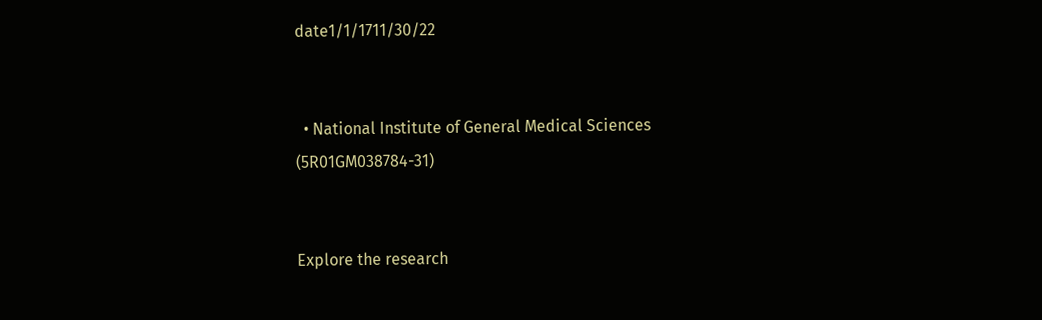date1/1/1711/30/22


  • National Institute of General Medical Sciences (5R01GM038784-31)


Explore the research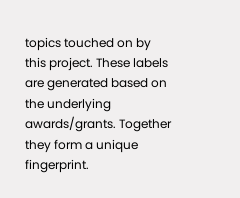topics touched on by this project. These labels are generated based on the underlying awards/grants. Together they form a unique fingerprint.